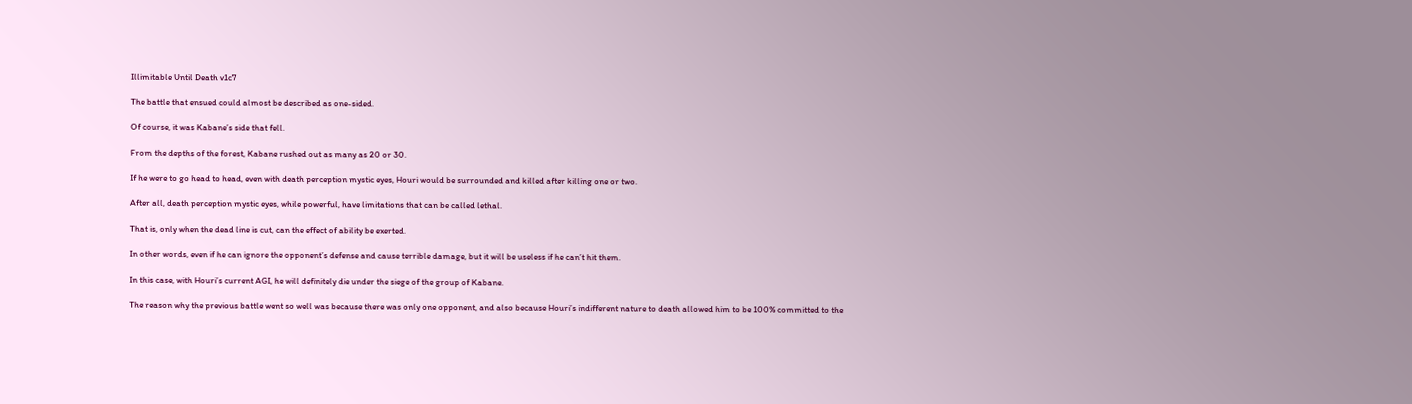Illimitable Until Death v1c7

The battle that ensued could almost be described as one-sided.

Of course, it was Kabane’s side that fell.

From the depths of the forest, Kabane rushed out as many as 20 or 30.

If he were to go head to head, even with death perception mystic eyes, Houri would be surrounded and killed after killing one or two.

After all, death perception mystic eyes, while powerful, have limitations that can be called lethal.

That is, only when the dead line is cut, can the effect of ability be exerted.

In other words, even if he can ignore the opponent’s defense and cause terrible damage, but it will be useless if he can’t hit them.

In this case, with Houri’s current AGI, he will definitely die under the siege of the group of Kabane.

The reason why the previous battle went so well was because there was only one opponent, and also because Houri’s indifferent nature to death allowed him to be 100% committed to the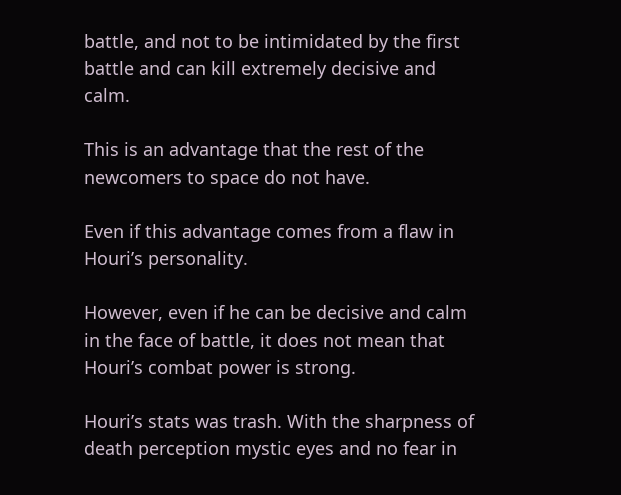battle, and not to be intimidated by the first battle and can kill extremely decisive and calm.

This is an advantage that the rest of the newcomers to space do not have.

Even if this advantage comes from a flaw in Houri’s personality.

However, even if he can be decisive and calm in the face of battle, it does not mean that Houri’s combat power is strong.

Houri’s stats was trash. With the sharpness of death perception mystic eyes and no fear in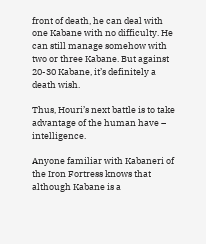front of death, he can deal with one Kabane with no difficulty. He can still manage somehow with two or three Kabane. But against 20-30 Kabane, it’s definitely a death wish.

Thus, Houri’s next battle is to take advantage of the human have – intelligence.

Anyone familiar with Kabaneri of the Iron Fortress knows that although Kabane is a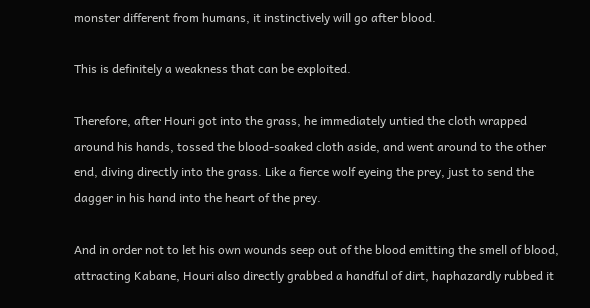monster different from humans, it instinctively will go after blood.

This is definitely a weakness that can be exploited.

Therefore, after Houri got into the grass, he immediately untied the cloth wrapped around his hands, tossed the blood-soaked cloth aside, and went around to the other end, diving directly into the grass. Like a fierce wolf eyeing the prey, just to send the dagger in his hand into the heart of the prey.

And in order not to let his own wounds seep out of the blood emitting the smell of blood, attracting Kabane, Houri also directly grabbed a handful of dirt, haphazardly rubbed it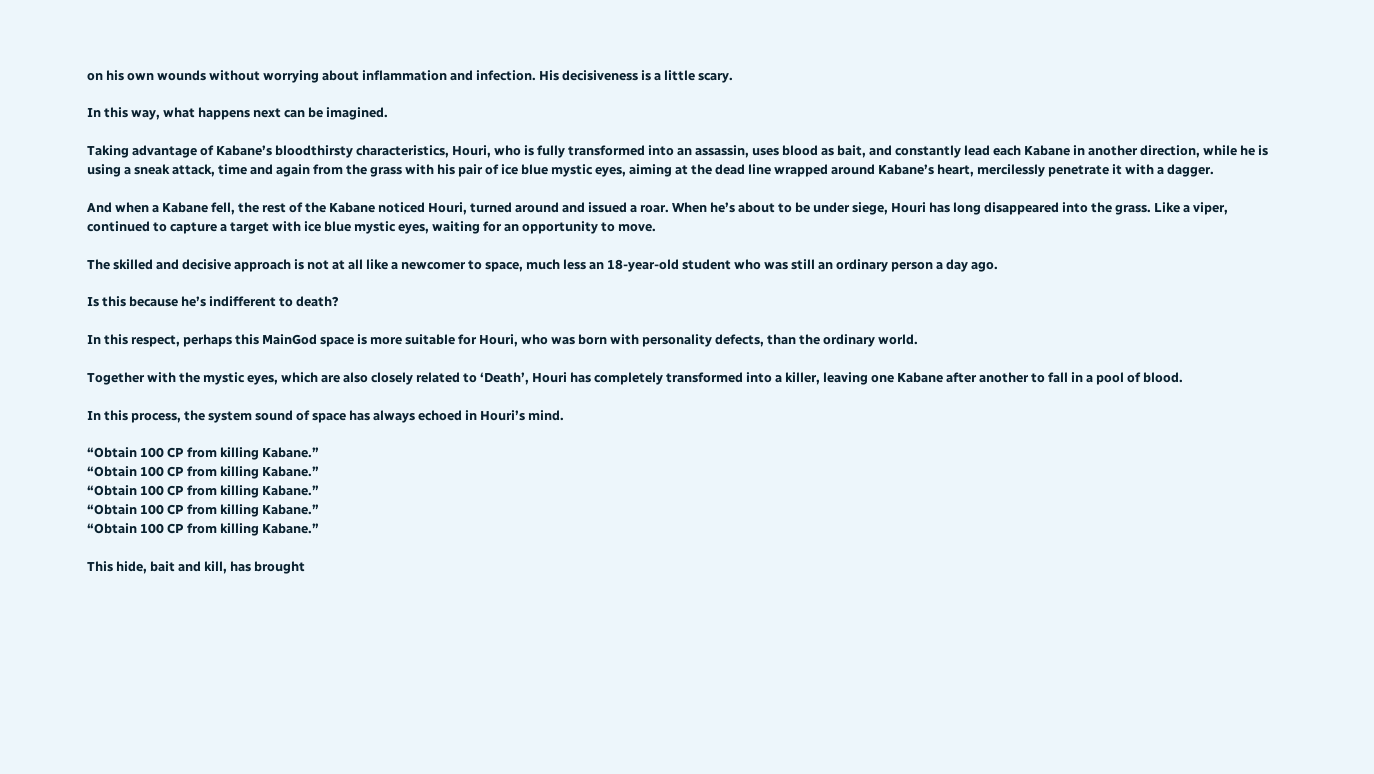on his own wounds without worrying about inflammation and infection. His decisiveness is a little scary.

In this way, what happens next can be imagined.

Taking advantage of Kabane’s bloodthirsty characteristics, Houri, who is fully transformed into an assassin, uses blood as bait, and constantly lead each Kabane in another direction, while he is using a sneak attack, time and again from the grass with his pair of ice blue mystic eyes, aiming at the dead line wrapped around Kabane’s heart, mercilessly penetrate it with a dagger.

And when a Kabane fell, the rest of the Kabane noticed Houri, turned around and issued a roar. When he’s about to be under siege, Houri has long disappeared into the grass. Like a viper, continued to capture a target with ice blue mystic eyes, waiting for an opportunity to move.

The skilled and decisive approach is not at all like a newcomer to space, much less an 18-year-old student who was still an ordinary person a day ago.

Is this because he’s indifferent to death?

In this respect, perhaps this MainGod space is more suitable for Houri, who was born with personality defects, than the ordinary world.

Together with the mystic eyes, which are also closely related to ‘Death’, Houri has completely transformed into a killer, leaving one Kabane after another to fall in a pool of blood.

In this process, the system sound of space has always echoed in Houri’s mind.

“Obtain 100 CP from killing Kabane.”
“Obtain 100 CP from killing Kabane.”
“Obtain 100 CP from killing Kabane.”
“Obtain 100 CP from killing Kabane.”
“Obtain 100 CP from killing Kabane.”

This hide, bait and kill, has brought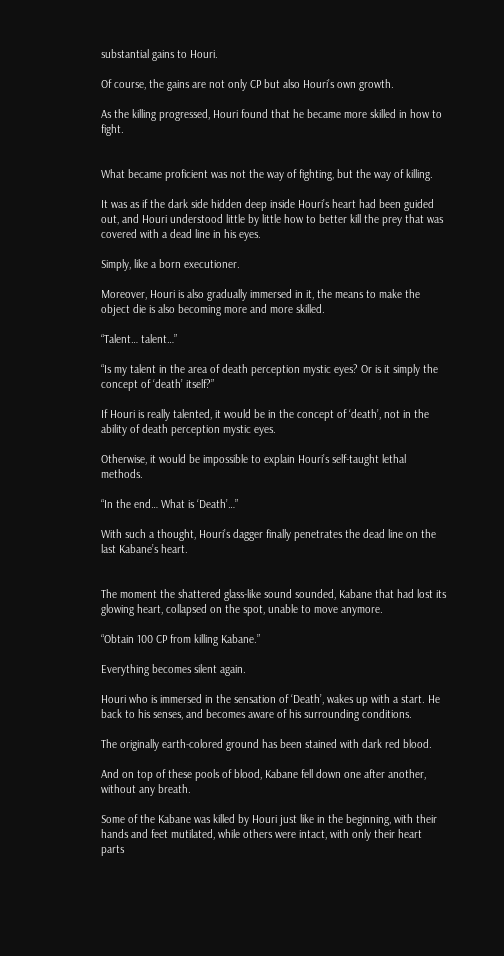substantial gains to Houri.

Of course, the gains are not only CP but also Houri’s own growth.

As the killing progressed, Houri found that he became more skilled in how to fight.


What became proficient was not the way of fighting, but the way of killing.

It was as if the dark side hidden deep inside Houri’s heart had been guided out, and Houri understood little by little how to better kill the prey that was covered with a dead line in his eyes.

Simply, like a born executioner.

Moreover, Houri is also gradually immersed in it, the means to make the object die is also becoming more and more skilled.

“Talent… talent…”

“Is my talent in the area of death perception mystic eyes? Or is it simply the concept of ‘death’ itself?”

If Houri is really talented, it would be in the concept of ‘death’, not in the ability of death perception mystic eyes.

Otherwise, it would be impossible to explain Houri’s self-taught lethal methods.

“In the end… What is ‘Death’…”

With such a thought, Houri’s dagger finally penetrates the dead line on the last Kabane’s heart.


The moment the shattered glass-like sound sounded, Kabane that had lost its glowing heart, collapsed on the spot, unable to move anymore.

“Obtain 100 CP from killing Kabane.”

Everything becomes silent again.

Houri who is immersed in the sensation of ‘Death’, wakes up with a start. He back to his senses, and becomes aware of his surrounding conditions.

The originally earth-colored ground has been stained with dark red blood.

And on top of these pools of blood, Kabane fell down one after another, without any breath.

Some of the Kabane was killed by Houri just like in the beginning, with their hands and feet mutilated, while others were intact, with only their heart parts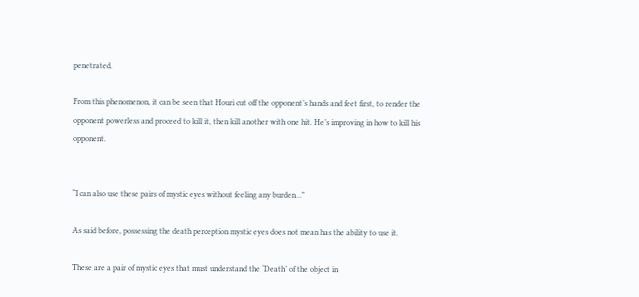penetrated.

From this phenomenon, it can be seen that Houri cut off the opponent’s hands and feet first, to render the opponent powerless and proceed to kill it, then kill another with one hit. He’s improving in how to kill his opponent.


“I can also use these pairs of mystic eyes without feeling any burden…”

As said before, possessing the death perception mystic eyes does not mean has the ability to use it.

These are a pair of mystic eyes that must understand the ‘Death’ of the object in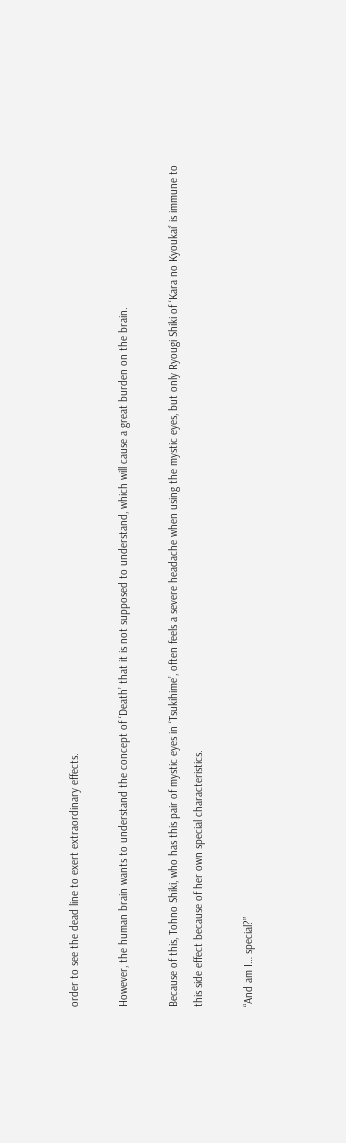order to see the dead line to exert extraordinary effects.

However, the human brain wants to understand the concept of ‘Death’ that it is not supposed to understand, which will cause a great burden on the brain.

Because of this, Tohno Shiki, who has this pair of mystic eyes in ‘Tsukihime’, often feels a severe headache when using the mystic eyes, but only Ryougi Shiki of ‘Kara no Kyoukai’ is immune to this side effect because of her own special characteristics.

“And am I… special?”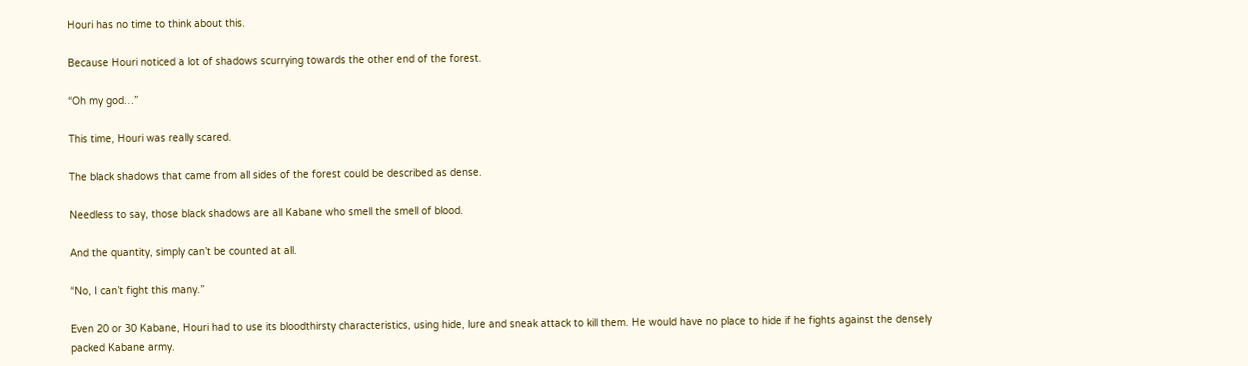Houri has no time to think about this.

Because Houri noticed a lot of shadows scurrying towards the other end of the forest.

“Oh my god…”

This time, Houri was really scared.

The black shadows that came from all sides of the forest could be described as dense.

Needless to say, those black shadows are all Kabane who smell the smell of blood.

And the quantity, simply can’t be counted at all.

“No, I can’t fight this many.”

Even 20 or 30 Kabane, Houri had to use its bloodthirsty characteristics, using hide, lure and sneak attack to kill them. He would have no place to hide if he fights against the densely packed Kabane army.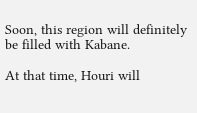Soon, this region will definitely be filled with Kabane.

At that time, Houri will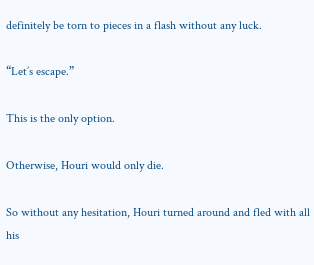definitely be torn to pieces in a flash without any luck.

“Let’s escape.”

This is the only option.

Otherwise, Houri would only die.

So without any hesitation, Houri turned around and fled with all his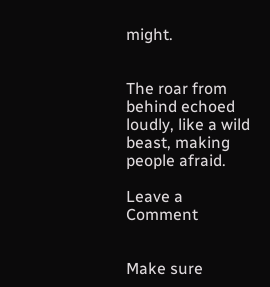might.


The roar from behind echoed loudly, like a wild beast, making people afraid.

Leave a Comment


Make sure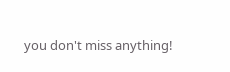you don't miss anything!